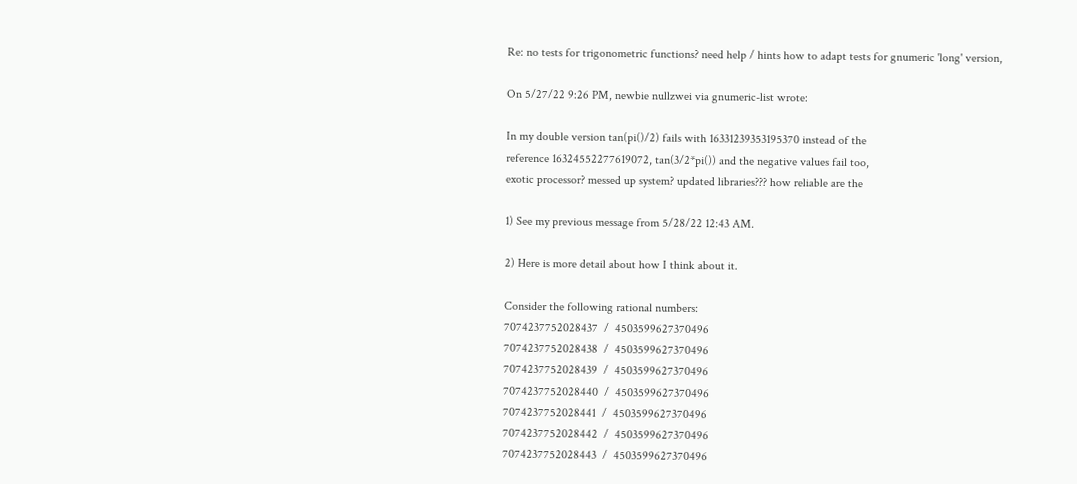Re: no tests for trigonometric functions? need help / hints how to adapt tests for gnumeric 'long' version,

On 5/27/22 9:26 PM, newbie nullzwei via gnumeric-list wrote:

In my double version tan(pi()/2) fails with 16331239353195370 instead of the
reference 16324552277619072, tan(3/2*pi()) and the negative values fail too,
exotic processor? messed up system? updated libraries??? how reliable are the

1) See my previous message from 5/28/22 12:43 AM.

2) Here is more detail about how I think about it.

Consider the following rational numbers:
7074237752028437  /  4503599627370496
7074237752028438  /  4503599627370496
7074237752028439  /  4503599627370496
7074237752028440  /  4503599627370496
7074237752028441  /  4503599627370496
7074237752028442  /  4503599627370496
7074237752028443  /  4503599627370496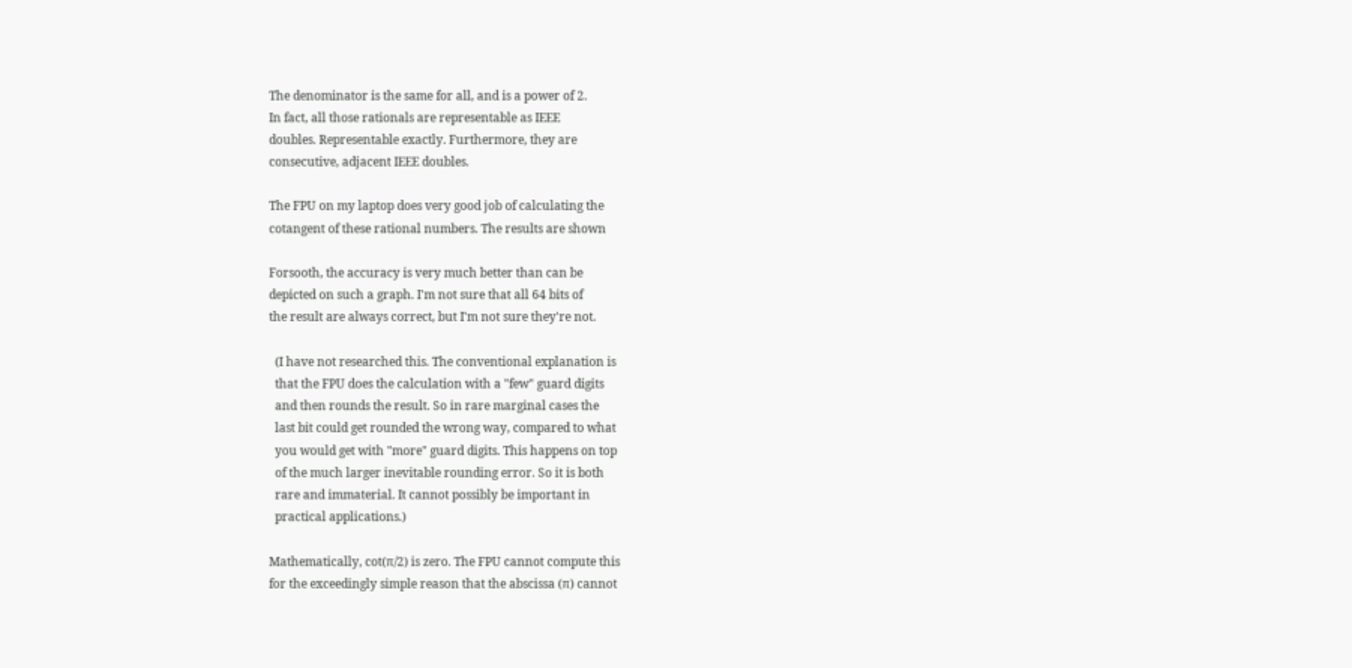The denominator is the same for all, and is a power of 2.
In fact, all those rationals are representable as IEEE
doubles. Representable exactly. Furthermore, they are
consecutive, adjacent IEEE doubles.

The FPU on my laptop does very good job of calculating the
cotangent of these rational numbers. The results are shown

Forsooth, the accuracy is very much better than can be
depicted on such a graph. I'm not sure that all 64 bits of
the result are always correct, but I'm not sure they're not.

  (I have not researched this. The conventional explanation is
  that the FPU does the calculation with a "few" guard digits
  and then rounds the result. So in rare marginal cases the
  last bit could get rounded the wrong way, compared to what
  you would get with "more" guard digits. This happens on top
  of the much larger inevitable rounding error. So it is both
  rare and immaterial. It cannot possibly be important in
  practical applications.)

Mathematically, cot(π/2) is zero. The FPU cannot compute this
for the exceedingly simple reason that the abscissa (π) cannot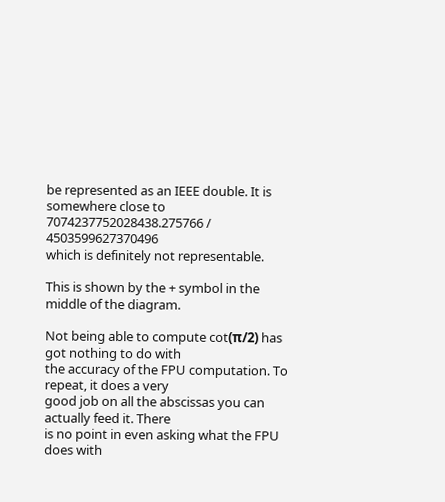be represented as an IEEE double. It is somewhere close to
7074237752028438.275766 / 4503599627370496
which is definitely not representable.

This is shown by the + symbol in the middle of the diagram.

Not being able to compute cot(π/2) has got nothing to do with
the accuracy of the FPU computation. To repeat, it does a very
good job on all the abscissas you can actually feed it. There
is no point in even asking what the FPU does with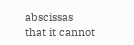abscissas
that it cannot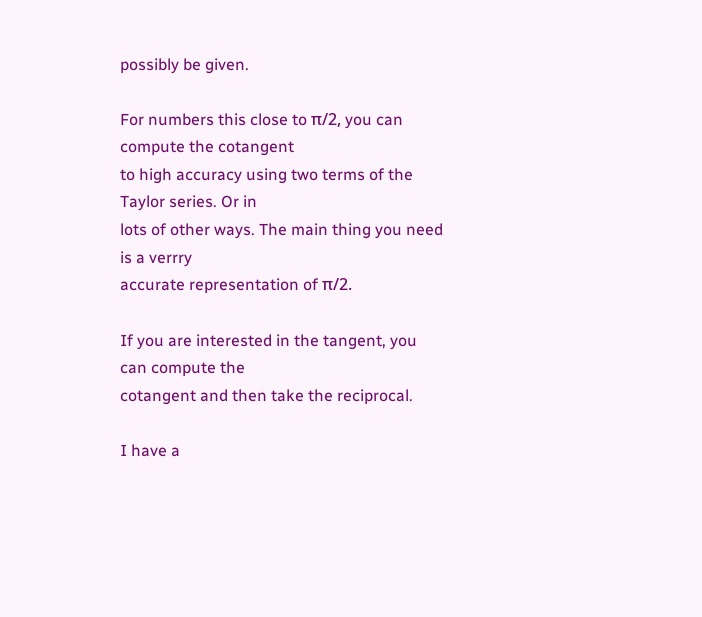possibly be given.

For numbers this close to π/2, you can compute the cotangent
to high accuracy using two terms of the Taylor series. Or in
lots of other ways. The main thing you need is a verrry
accurate representation of π/2.

If you are interested in the tangent, you can compute the
cotangent and then take the reciprocal.

I have a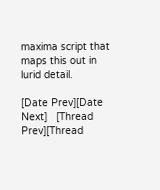maxima script that maps this out in lurid detail.

[Date Prev][Date Next]   [Thread Prev][Thread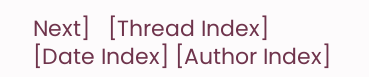Next]   [Thread Index] [Date Index] [Author Index]